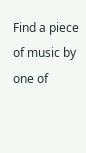Find a piece of music by one of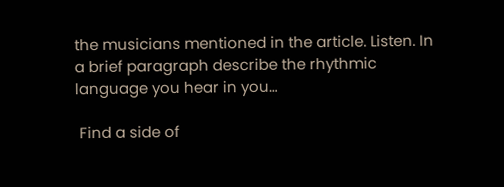the musicians mentioned in the article. Listen. In a brief paragraph describe the rhythmic language you hear in you…

 Find a side of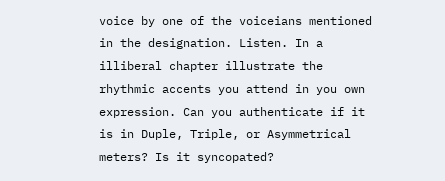voice by one of the voiceians mentioned in the designation. Listen. In a illiberal chapter illustrate the rhythmic accents you attend in you own expression. Can you authenticate if it is in Duple, Triple, or Asymmetrical meters? Is it syncopated?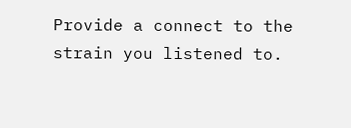Provide a connect to the strain you listened to.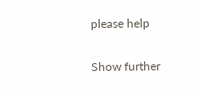please help

Show further